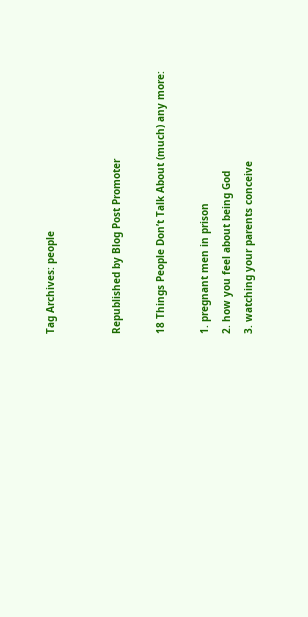Tag Archives: people


Republished by Blog Post Promoter

18 Things People Don’t Talk About (much) any more:

1. pregnant men in prison
2. how you feel about being God
3. watching your parents conceive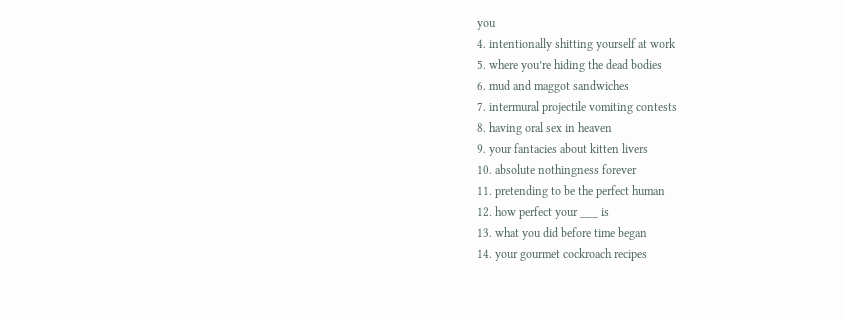you
4. intentionally shitting yourself at work
5. where you’re hiding the dead bodies
6. mud and maggot sandwiches
7. intermural projectile vomiting contests
8. having oral sex in heaven
9. your fantacies about kitten livers
10. absolute nothingness forever
11. pretending to be the perfect human
12. how perfect your ___ is
13. what you did before time began
14. your gourmet cockroach recipes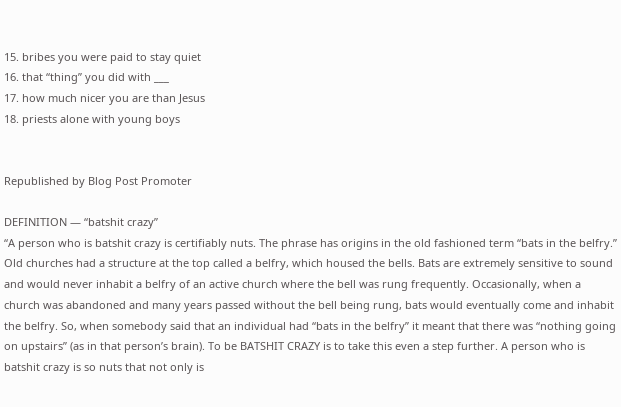15. bribes you were paid to stay quiet
16. that “thing” you did with ___
17. how much nicer you are than Jesus
18. priests alone with young boys


Republished by Blog Post Promoter

DEFINITION — “batshit crazy”
“A person who is batshit crazy is certifiably nuts. The phrase has origins in the old fashioned term “bats in the belfry.” Old churches had a structure at the top called a belfry, which housed the bells. Bats are extremely sensitive to sound and would never inhabit a belfry of an active church where the bell was rung frequently. Occasionally, when a church was abandoned and many years passed without the bell being rung, bats would eventually come and inhabit the belfry. So, when somebody said that an individual had “bats in the belfry” it meant that there was “nothing going on upstairs” (as in that person’s brain). To be BATSHIT CRAZY is to take this even a step further. A person who is batshit crazy is so nuts that not only is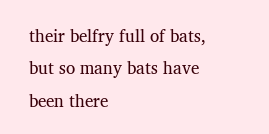their belfry full of bats, but so many bats have been there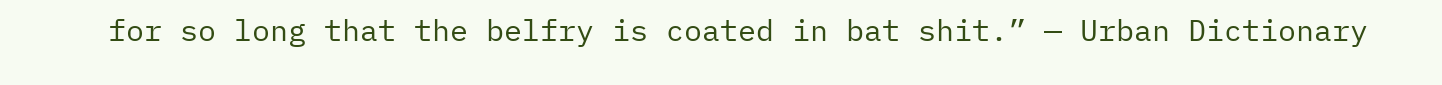for so long that the belfry is coated in bat shit.” — Urban Dictionary